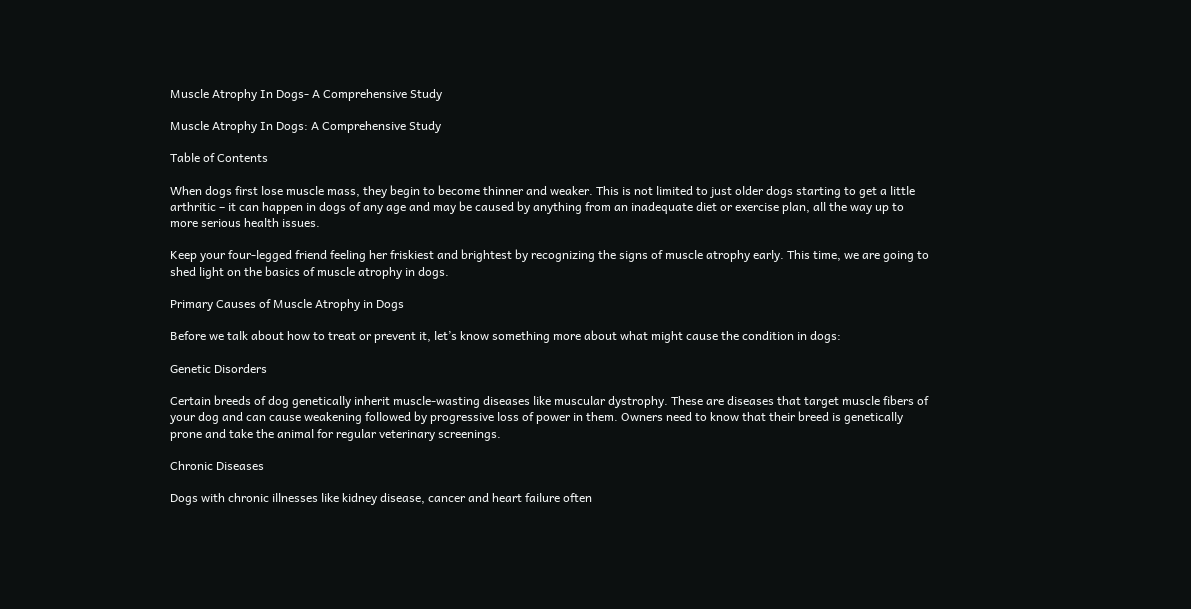Muscle Atrophy In Dogs- A Comprehensive Study

Muscle Atrophy In Dogs: A Comprehensive Study

Table of Contents

When dogs first lose muscle mass, they begin to become thinner and weaker. This is not limited to just older dogs starting to get a little arthritic – it can happen in dogs of any age and may be caused by anything from an inadequate diet or exercise plan, all the way up to more serious health issues.

Keep your four-legged friend feeling her friskiest and brightest by recognizing the signs of muscle atrophy early. This time, we are going to shed light on the basics of muscle atrophy in dogs.

Primary Causes of Muscle Atrophy in Dogs

Before we talk about how to treat or prevent it, let’s know something more about what might cause the condition in dogs:

Genetic Disorders

Certain breeds of dog genetically inherit muscle-wasting diseases like muscular dystrophy. These are diseases that target muscle fibers of your dog and can cause weakening followed by progressive loss of power in them. Owners need to know that their breed is genetically prone and take the animal for regular veterinary screenings.

Chronic Diseases

Dogs with chronic illnesses like kidney disease, cancer and heart failure often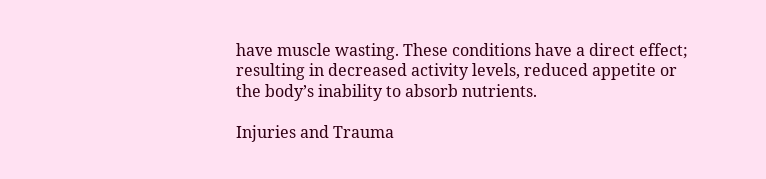have muscle wasting. These conditions have a direct effect; resulting in decreased activity levels, reduced appetite or the body’s inability to absorb nutrients.

Injuries and Trauma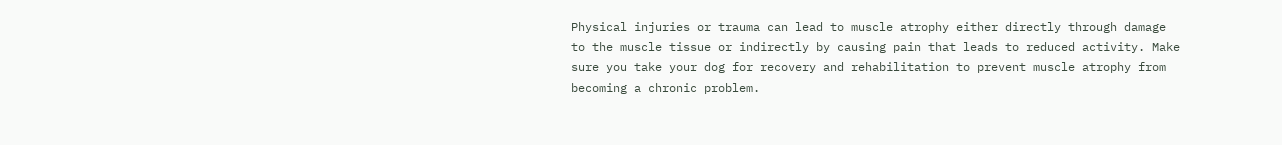Physical injuries or trauma can lead to muscle atrophy either directly through damage to the muscle tissue or indirectly by causing pain that leads to reduced activity. Make sure you take your dog for recovery and rehabilitation to prevent muscle atrophy from becoming a chronic problem.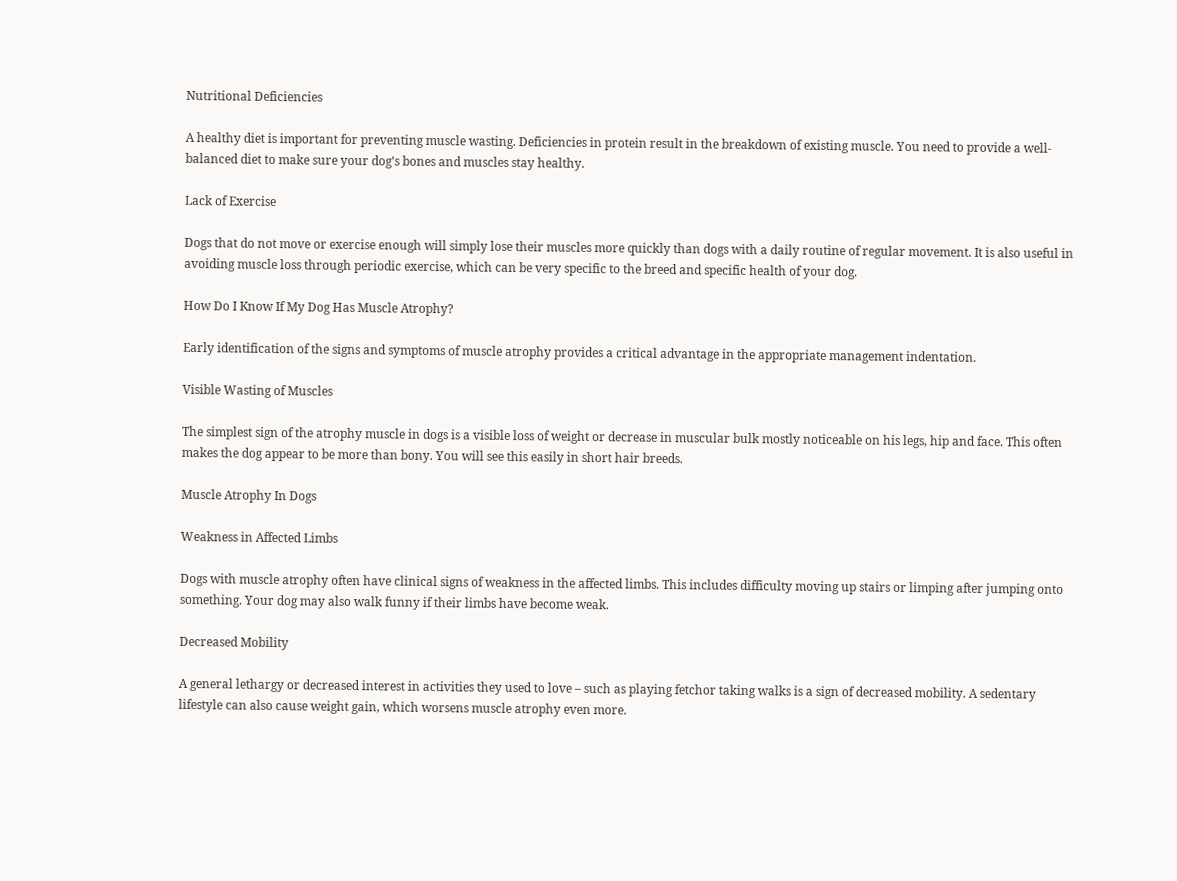Nutritional Deficiencies

A healthy diet is important for preventing muscle wasting. Deficiencies in protein result in the breakdown of existing muscle. You need to provide a well-balanced diet to make sure your dog’s bones and muscles stay healthy.

Lack of Exercise

Dogs that do not move or exercise enough will simply lose their muscles more quickly than dogs with a daily routine of regular movement. It is also useful in avoiding muscle loss through periodic exercise, which can be very specific to the breed and specific health of your dog.

How Do I Know If My Dog Has Muscle Atrophy?

Early identification of the signs and symptoms of muscle atrophy provides a critical advantage in the appropriate management indentation.

Visible Wasting of Muscles

The simplest sign of the atrophy muscle in dogs is a visible loss of weight or decrease in muscular bulk mostly noticeable on his legs, hip and face. This often makes the dog appear to be more than bony. You will see this easily in short hair breeds.

Muscle Atrophy In Dogs

Weakness in Affected Limbs

Dogs with muscle atrophy often have clinical signs of weakness in the affected limbs. This includes difficulty moving up stairs or limping after jumping onto something. Your dog may also walk funny if their limbs have become weak.

Decreased Mobility

A general lethargy or decreased interest in activities they used to love – such as playing fetchor taking walks is a sign of decreased mobility. A sedentary lifestyle can also cause weight gain, which worsens muscle atrophy even more.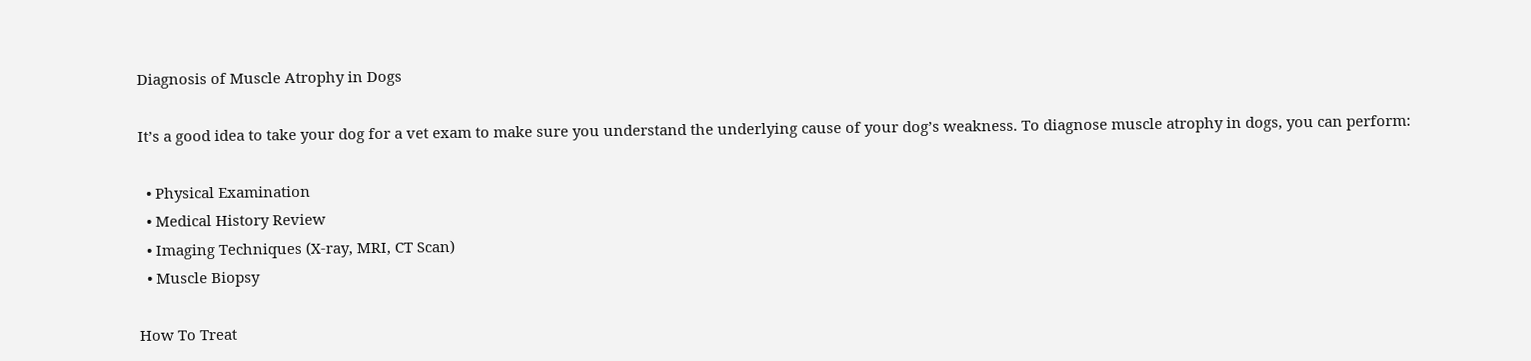Diagnosis of Muscle Atrophy in Dogs

It’s a good idea to take your dog for a vet exam to make sure you understand the underlying cause of your dog’s weakness. To diagnose muscle atrophy in dogs, you can perform:

  • Physical Examination
  • Medical History Review
  • Imaging Techniques (X-ray, MRI, CT Scan)
  • Muscle Biopsy

How To Treat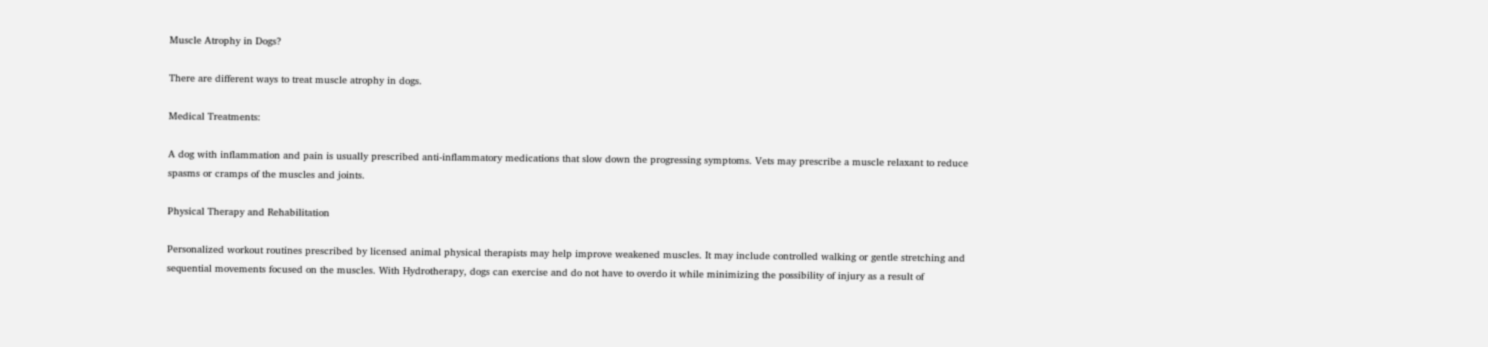Muscle Atrophy in Dogs?

There are different ways to treat muscle atrophy in dogs.

Medical Treatments:

A dog with inflammation and pain is usually prescribed anti-inflammatory medications that slow down the progressing symptoms. Vets may prescribe a muscle relaxant to reduce spasms or cramps of the muscles and joints.

Physical Therapy and Rehabilitation

Personalized workout routines prescribed by licensed animal physical therapists may help improve weakened muscles. It may include controlled walking or gentle stretching and sequential movements focused on the muscles. With Hydrotherapy, dogs can exercise and do not have to overdo it while minimizing the possibility of injury as a result of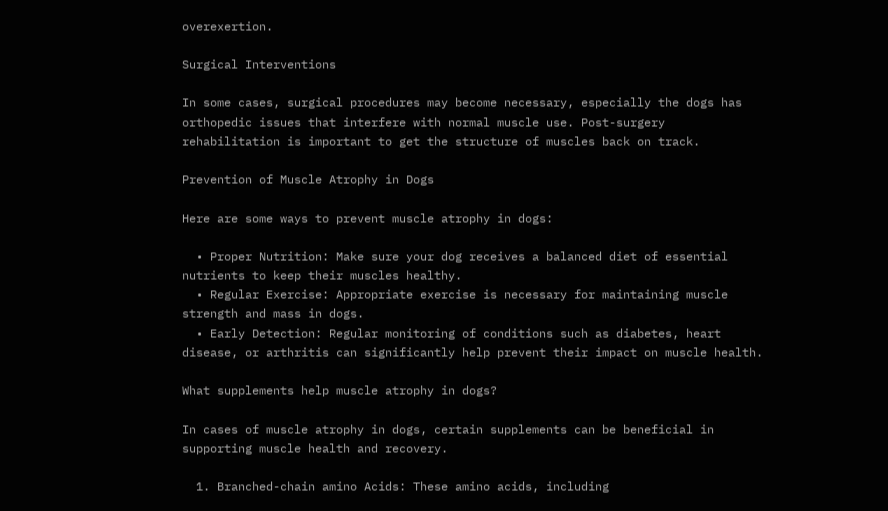overexertion.

Surgical Interventions

In some cases, surgical procedures may become necessary, especially the dogs has orthopedic issues that interfere with normal muscle use. Post-surgery rehabilitation is important to get the structure of muscles back on track.

Prevention of Muscle Atrophy in Dogs

Here are some ways to prevent muscle atrophy in dogs:

  • Proper Nutrition: Make sure your dog receives a balanced diet of essential nutrients to keep their muscles healthy.
  • Regular Exercise: Appropriate exercise is necessary for maintaining muscle strength and mass in dogs.
  • Early Detection: Regular monitoring of conditions such as diabetes, heart disease, or arthritis can significantly help prevent their impact on muscle health.

What supplements help muscle atrophy in dogs?

In cases of muscle atrophy in dogs, certain supplements can be beneficial in supporting muscle health and recovery.

  1. Branched-chain amino Acids: These amino acids, including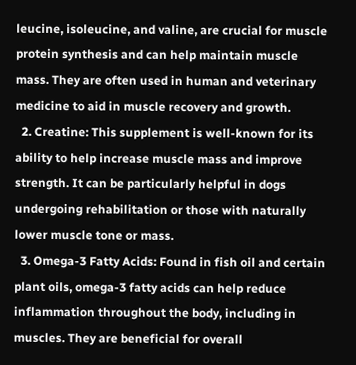leucine, isoleucine, and valine, are crucial for muscle protein synthesis and can help maintain muscle mass. They are often used in human and veterinary medicine to aid in muscle recovery and growth.
  2. Creatine: This supplement is well-known for its ability to help increase muscle mass and improve strength. It can be particularly helpful in dogs undergoing rehabilitation or those with naturally lower muscle tone or mass.
  3. Omega-3 Fatty Acids: Found in fish oil and certain plant oils, omega-3 fatty acids can help reduce inflammation throughout the body, including in muscles. They are beneficial for overall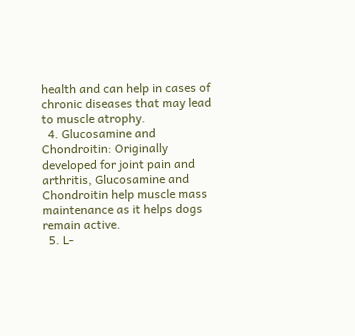health and can help in cases of chronic diseases that may lead to muscle atrophy.
  4. Glucosamine and Chondroitin: Originally developed for joint pain and arthritis, Glucosamine and Chondroitin help muscle mass maintenance as it helps dogs remain active.
  5. L-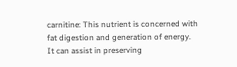carnitine: This nutrient is concerned with fat digestion and generation of energy. It can assist in preserving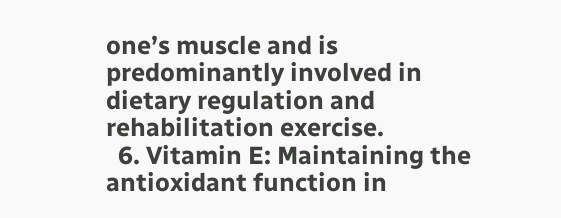one’s muscle and is predominantly involved in dietary regulation and rehabilitation exercise.
  6. Vitamin E: Maintaining the antioxidant function in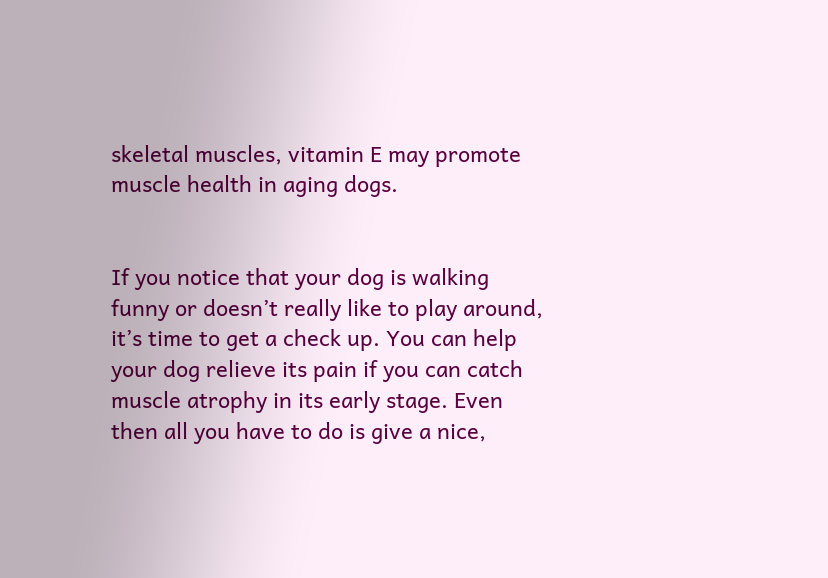skeletal muscles, vitamin E may promote muscle health in aging dogs.


If you notice that your dog is walking funny or doesn’t really like to play around, it’s time to get a check up. You can help your dog relieve its pain if you can catch muscle atrophy in its early stage. Even then all you have to do is give a nice,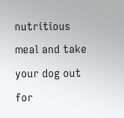nutritious meal and take your dog out for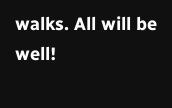walks. All will be well!